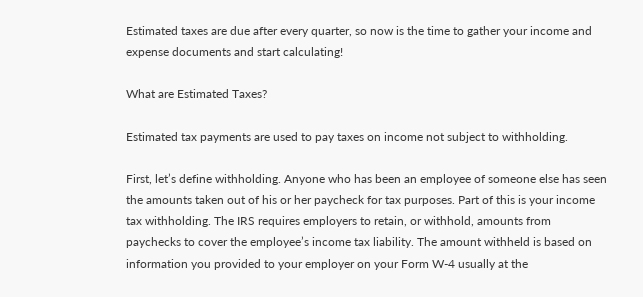Estimated taxes are due after every quarter, so now is the time to gather your income and expense documents and start calculating!

What are Estimated Taxes?

Estimated tax payments are used to pay taxes on income not subject to withholding.

First, let’s define withholding. Anyone who has been an employee of someone else has seen the amounts taken out of his or her paycheck for tax purposes. Part of this is your income tax withholding. The IRS requires employers to retain, or withhold, amounts from paychecks to cover the employee’s income tax liability. The amount withheld is based on information you provided to your employer on your Form W-4 usually at the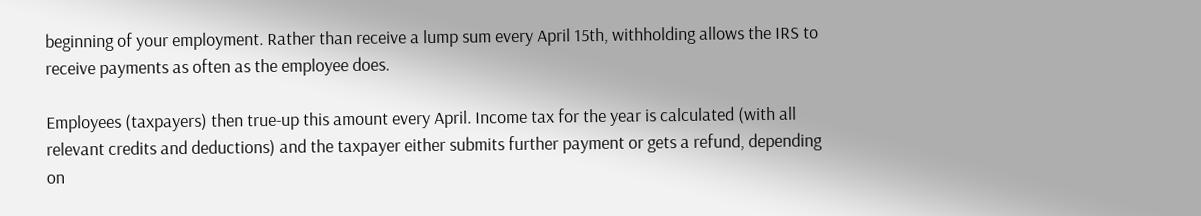beginning of your employment. Rather than receive a lump sum every April 15th, withholding allows the IRS to receive payments as often as the employee does.

Employees (taxpayers) then true-up this amount every April. Income tax for the year is calculated (with all relevant credits and deductions) and the taxpayer either submits further payment or gets a refund, depending on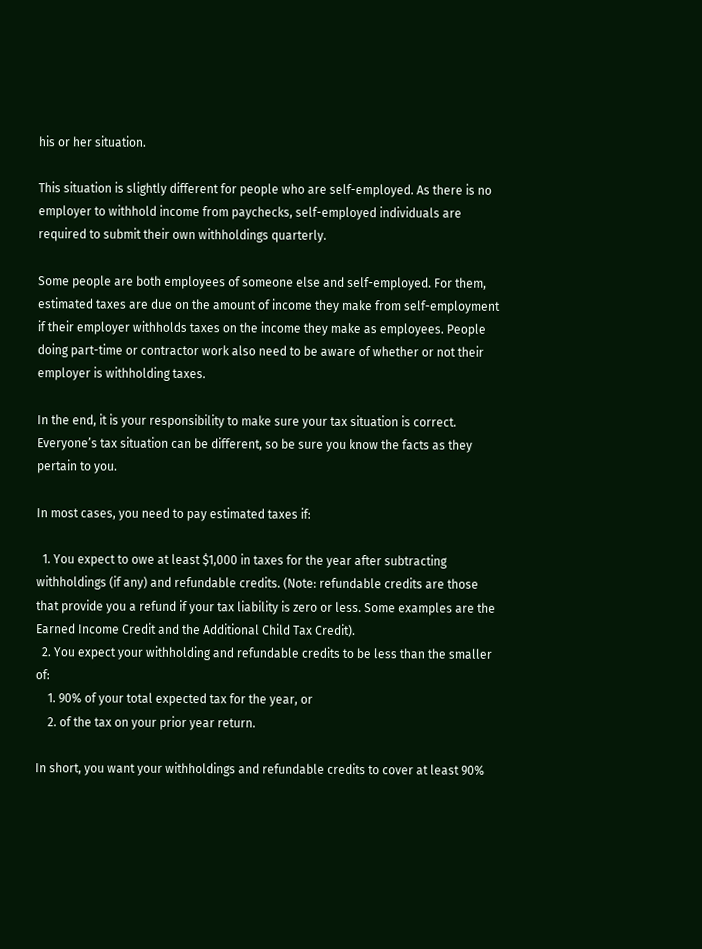his or her situation.

This situation is slightly different for people who are self-employed. As there is no employer to withhold income from paychecks, self-employed individuals are required to submit their own withholdings quarterly.

Some people are both employees of someone else and self-employed. For them, estimated taxes are due on the amount of income they make from self-employment if their employer withholds taxes on the income they make as employees. People doing part-time or contractor work also need to be aware of whether or not their employer is withholding taxes.

In the end, it is your responsibility to make sure your tax situation is correct. Everyone’s tax situation can be different, so be sure you know the facts as they pertain to you.

In most cases, you need to pay estimated taxes if:

  1. You expect to owe at least $1,000 in taxes for the year after subtracting withholdings (if any) and refundable credits. (Note: refundable credits are those that provide you a refund if your tax liability is zero or less. Some examples are the Earned Income Credit and the Additional Child Tax Credit).
  2. You expect your withholding and refundable credits to be less than the smaller of:
    1. 90% of your total expected tax for the year, or
    2. of the tax on your prior year return.

In short, you want your withholdings and refundable credits to cover at least 90%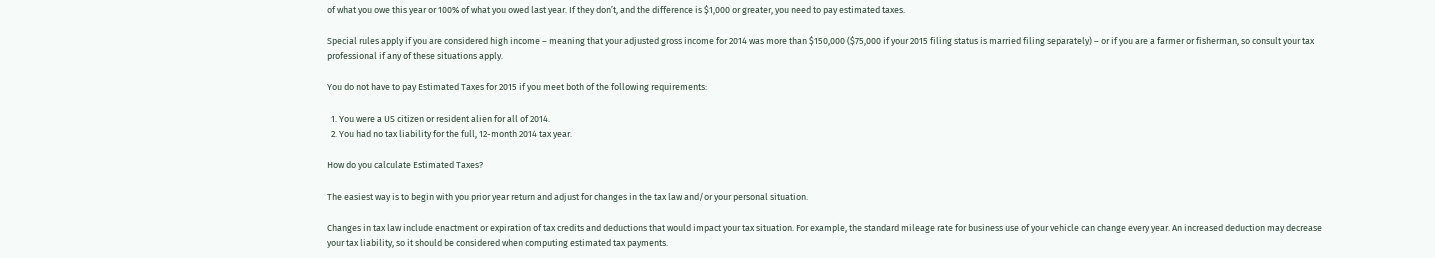of what you owe this year or 100% of what you owed last year. If they don’t, and the difference is $1,000 or greater, you need to pay estimated taxes.

Special rules apply if you are considered high income – meaning that your adjusted gross income for 2014 was more than $150,000 ($75,000 if your 2015 filing status is married filing separately) – or if you are a farmer or fisherman, so consult your tax professional if any of these situations apply.

You do not have to pay Estimated Taxes for 2015 if you meet both of the following requirements:

  1. You were a US citizen or resident alien for all of 2014.
  2. You had no tax liability for the full, 12-month 2014 tax year.

How do you calculate Estimated Taxes?

The easiest way is to begin with you prior year return and adjust for changes in the tax law and/or your personal situation.

Changes in tax law include enactment or expiration of tax credits and deductions that would impact your tax situation. For example, the standard mileage rate for business use of your vehicle can change every year. An increased deduction may decrease your tax liability, so it should be considered when computing estimated tax payments.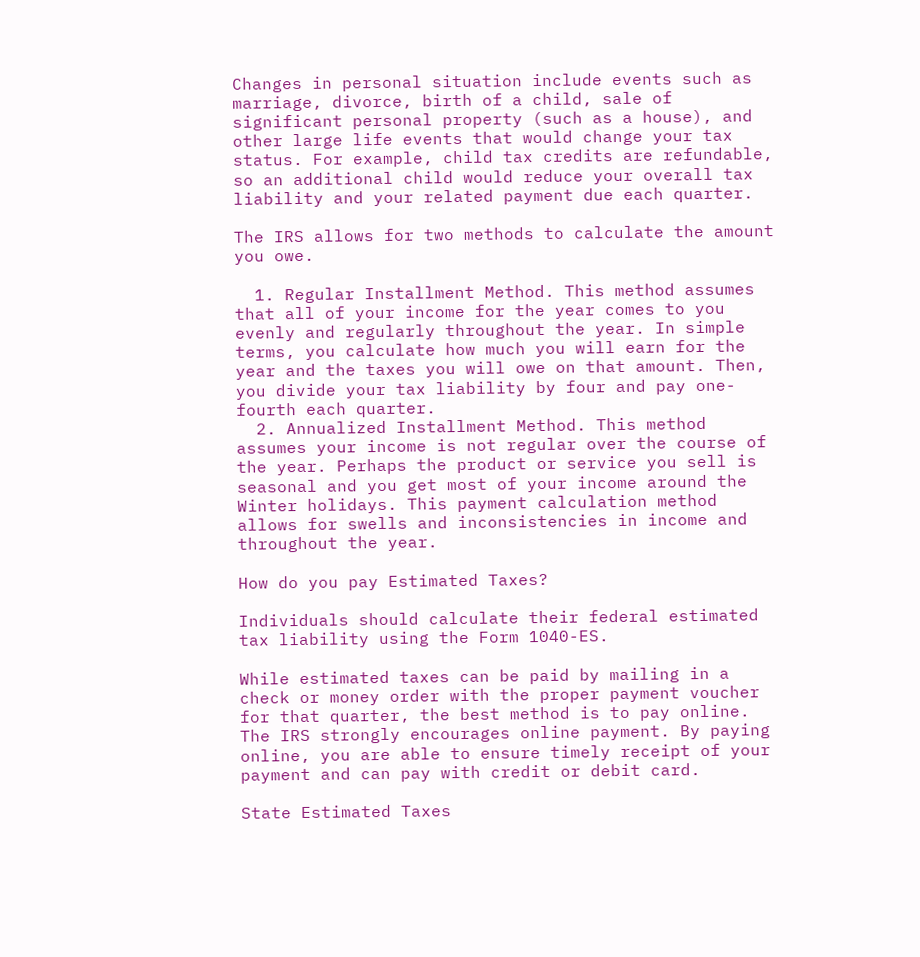Changes in personal situation include events such as marriage, divorce, birth of a child, sale of significant personal property (such as a house), and other large life events that would change your tax status. For example, child tax credits are refundable, so an additional child would reduce your overall tax liability and your related payment due each quarter.

The IRS allows for two methods to calculate the amount you owe.

  1. Regular Installment Method. This method assumes that all of your income for the year comes to you evenly and regularly throughout the year. In simple terms, you calculate how much you will earn for the year and the taxes you will owe on that amount. Then, you divide your tax liability by four and pay one-fourth each quarter.
  2. Annualized Installment Method. This method assumes your income is not regular over the course of the year. Perhaps the product or service you sell is seasonal and you get most of your income around the Winter holidays. This payment calculation method allows for swells and inconsistencies in income and throughout the year.

How do you pay Estimated Taxes?

Individuals should calculate their federal estimated tax liability using the Form 1040-ES.

While estimated taxes can be paid by mailing in a check or money order with the proper payment voucher for that quarter, the best method is to pay online. The IRS strongly encourages online payment. By paying online, you are able to ensure timely receipt of your payment and can pay with credit or debit card.

State Estimated Taxes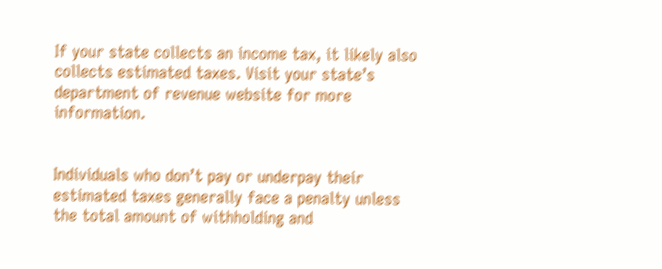If your state collects an income tax, it likely also collects estimated taxes. Visit your state’s department of revenue website for more information.


Individuals who don’t pay or underpay their estimated taxes generally face a penalty unless the total amount of withholding and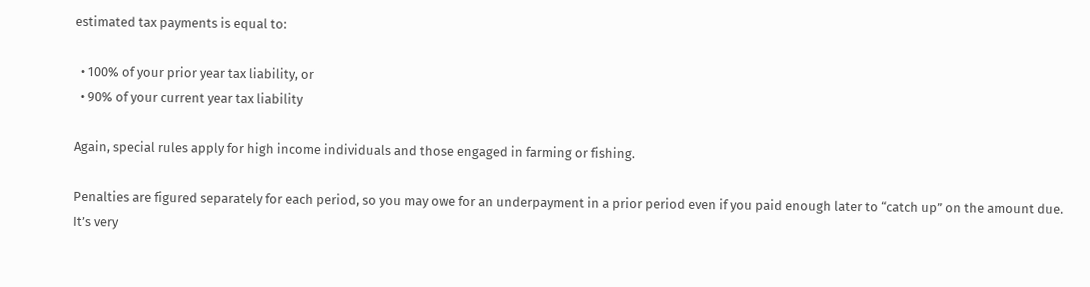estimated tax payments is equal to:

  • 100% of your prior year tax liability, or
  • 90% of your current year tax liability

Again, special rules apply for high income individuals and those engaged in farming or fishing.

Penalties are figured separately for each period, so you may owe for an underpayment in a prior period even if you paid enough later to “catch up” on the amount due. It’s very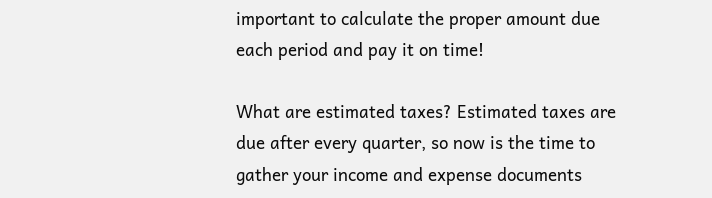important to calculate the proper amount due each period and pay it on time!

What are estimated taxes? Estimated taxes are due after every quarter, so now is the time to gather your income and expense documents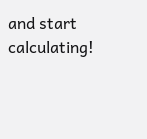and start calculating!